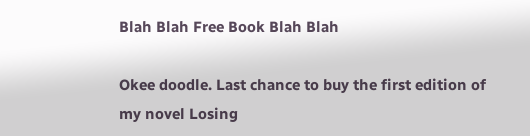Blah Blah Free Book Blah Blah

Okee doodle. Last chance to buy the first edition of my novel Losing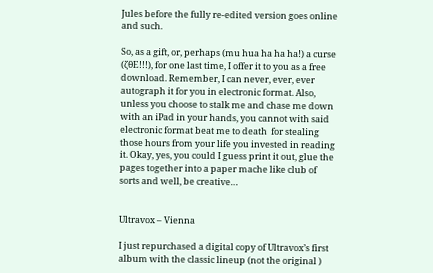Jules before the fully re-edited version goes online and such.

So, as a gift, or, perhaps (mu hua ha ha ha!) a curse (ζθΕ!!!), for one last time, I offer it to you as a free download. Remember, I can never, ever, ever autograph it for you in electronic format. Also, unless you choose to stalk me and chase me down with an iPad in your hands, you cannot with said electronic format beat me to death  for stealing those hours from your life you invested in reading it. Okay, yes, you could I guess print it out, glue the pages together into a paper mache like club of sorts and well, be creative…


Ultravox – Vienna

I just repurchased a digital copy of Ultravox’s first album with the classic lineup (not the original )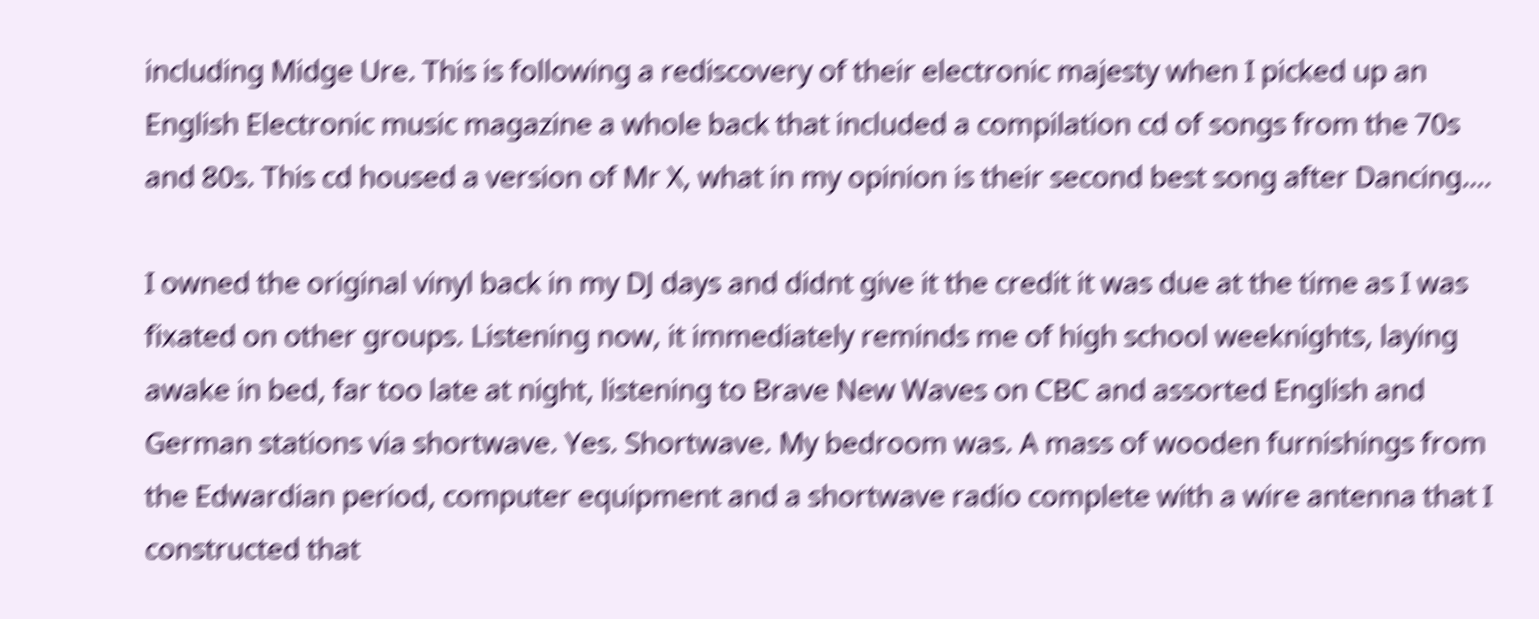including Midge Ure. This is following a rediscovery of their electronic majesty when I picked up an English Electronic music magazine a whole back that included a compilation cd of songs from the 70s and 80s. This cd housed a version of Mr X, what in my opinion is their second best song after Dancing….

I owned the original vinyl back in my DJ days and didnt give it the credit it was due at the time as I was fixated on other groups. Listening now, it immediately reminds me of high school weeknights, laying awake in bed, far too late at night, listening to Brave New Waves on CBC and assorted English and German stations via shortwave. Yes. Shortwave. My bedroom was. A mass of wooden furnishings from the Edwardian period, computer equipment and a shortwave radio complete with a wire antenna that I constructed that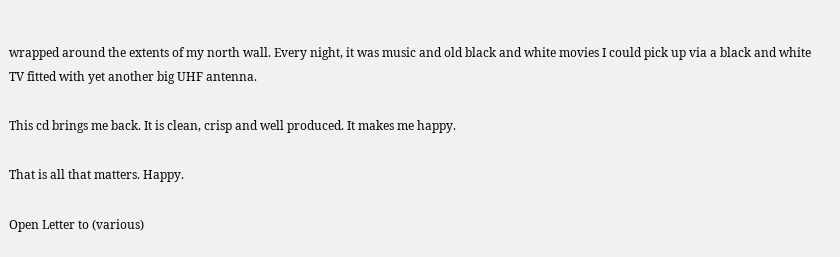wrapped around the extents of my north wall. Every night, it was music and old black and white movies I could pick up via a black and white TV fitted with yet another big UHF antenna.

This cd brings me back. It is clean, crisp and well produced. It makes me happy.

That is all that matters. Happy.

Open Letter to (various)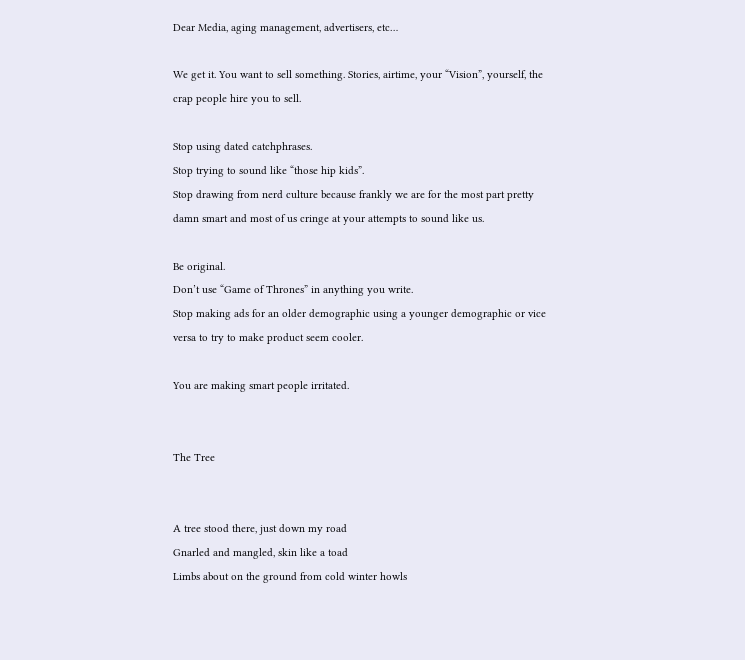Dear Media, aging management, advertisers, etc…

We get it. You want to sell something. Stories, airtime, your “Vision”, yourself, the crap people hire you to sell.

Stop using dated catchphrases.
Stop trying to sound like “those hip kids”.
Stop drawing from nerd culture because frankly we are for the most part pretty damn smart and most of us cringe at your attempts to sound like us.

Be original.
Don’t use “Game of Thrones” in anything you write.
Stop making ads for an older demographic using a younger demographic or vice versa to try to make product seem cooler.

You are making smart people irritated.


The Tree


A tree stood there, just down my road
Gnarled and mangled, skin like a toad
Limbs about on the ground from cold winter howls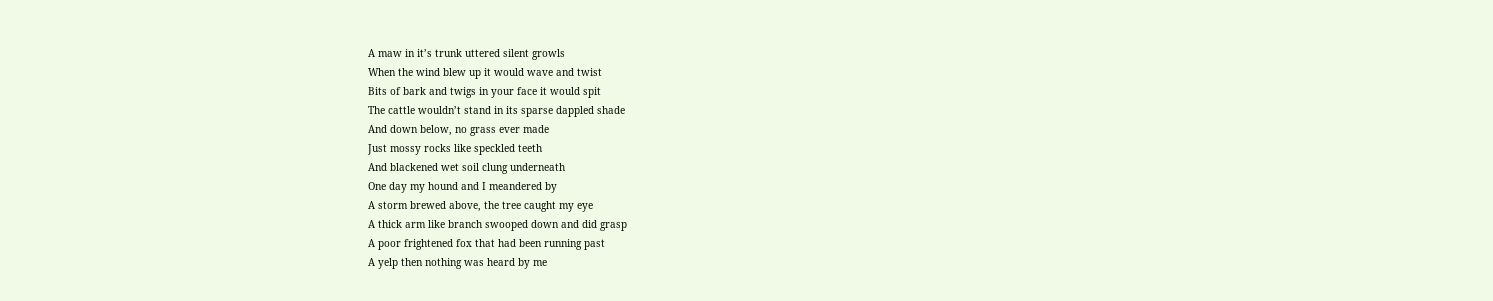A maw in it’s trunk uttered silent growls
When the wind blew up it would wave and twist
Bits of bark and twigs in your face it would spit
The cattle wouldn’t stand in its sparse dappled shade
And down below, no grass ever made
Just mossy rocks like speckled teeth
And blackened wet soil clung underneath
One day my hound and I meandered by
A storm brewed above, the tree caught my eye
A thick arm like branch swooped down and did grasp
A poor frightened fox that had been running past
A yelp then nothing was heard by me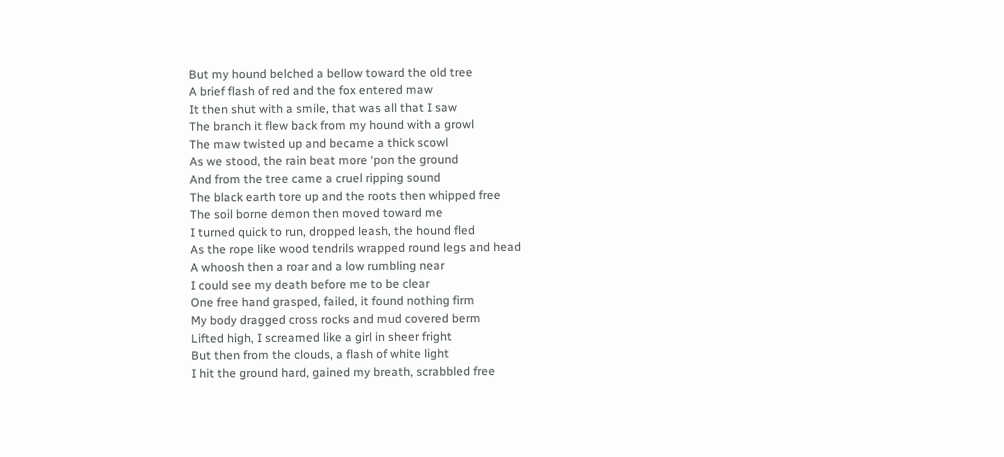But my hound belched a bellow toward the old tree
A brief flash of red and the fox entered maw
It then shut with a smile, that was all that I saw
The branch it flew back from my hound with a growl
The maw twisted up and became a thick scowl
As we stood, the rain beat more ‘pon the ground
And from the tree came a cruel ripping sound
The black earth tore up and the roots then whipped free
The soil borne demon then moved toward me
I turned quick to run, dropped leash, the hound fled
As the rope like wood tendrils wrapped round legs and head
A whoosh then a roar and a low rumbling near
I could see my death before me to be clear
One free hand grasped, failed, it found nothing firm
My body dragged cross rocks and mud covered berm
Lifted high, I screamed like a girl in sheer fright
But then from the clouds, a flash of white light
I hit the ground hard, gained my breath, scrabbled free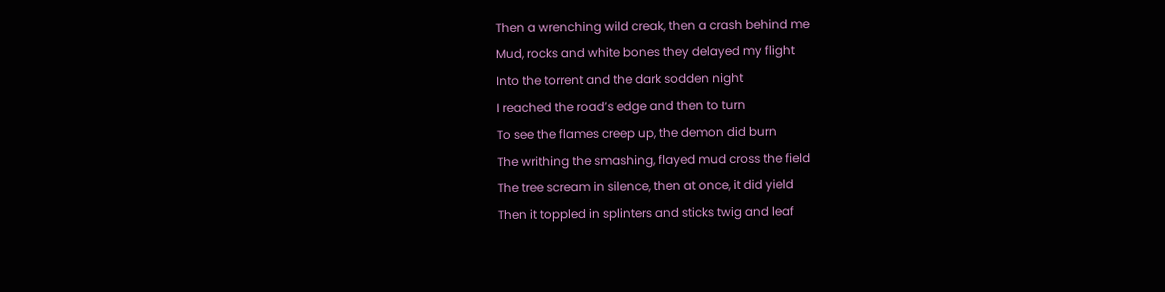Then a wrenching wild creak, then a crash behind me
Mud, rocks and white bones they delayed my flight
Into the torrent and the dark sodden night
I reached the road’s edge and then to turn
To see the flames creep up, the demon did burn
The writhing the smashing, flayed mud cross the field
The tree scream in silence, then at once, it did yield
Then it toppled in splinters and sticks twig and leaf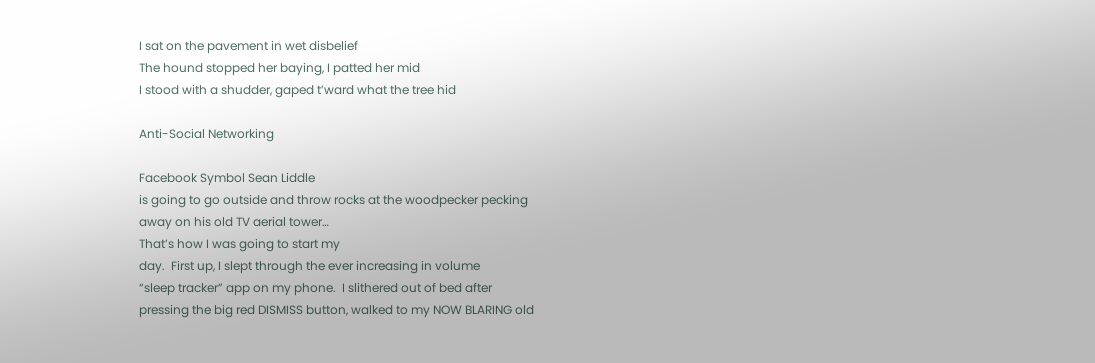I sat on the pavement in wet disbelief
The hound stopped her baying, I patted her mid
I stood with a shudder, gaped t’ward what the tree hid

Anti-Social Networking

Facebook Symbol Sean Liddle
is going to go outside and throw rocks at the woodpecker pecking
away on his old TV aerial tower…
That’s how I was going to start my
day.  First up, I slept through the ever increasing in volume
“sleep tracker” app on my phone.  I slithered out of bed after
pressing the big red DISMISS button, walked to my NOW BLARING old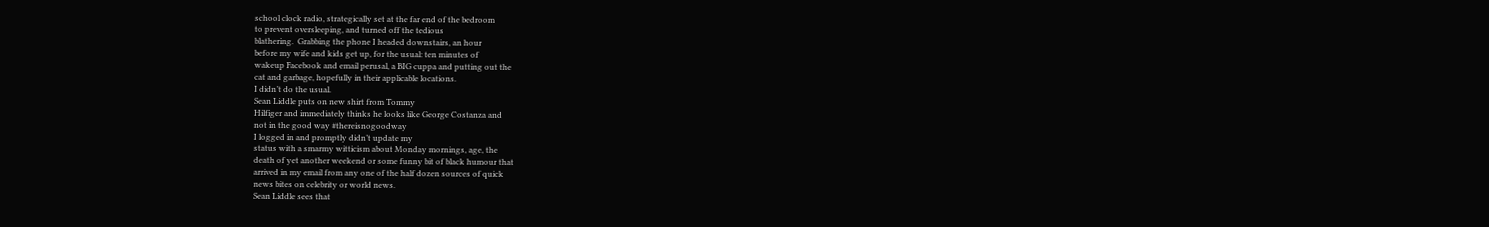school clock radio, strategically set at the far end of the bedroom
to prevent oversleeping, and turned off the tedious
blathering.  Grabbing the phone I headed downstairs, an hour
before my wife and kids get up, for the usual: ten minutes of
wakeup Facebook and email perusal, a BIG cuppa and putting out the
cat and garbage, hopefully in their applicable locations.
I didn’t do the usual.
Sean Liddle puts on new shirt from Tommy
Hilfiger and immediately thinks he looks like George Costanza and
not in the good way #thereisnogoodway
I logged in and promptly didn’t update my
status with a smarmy witticism about Monday mornings, age, the
death of yet another weekend or some funny bit of black humour that
arrived in my email from any one of the half dozen sources of quick
news bites on celebrity or world news.
Sean Liddle sees that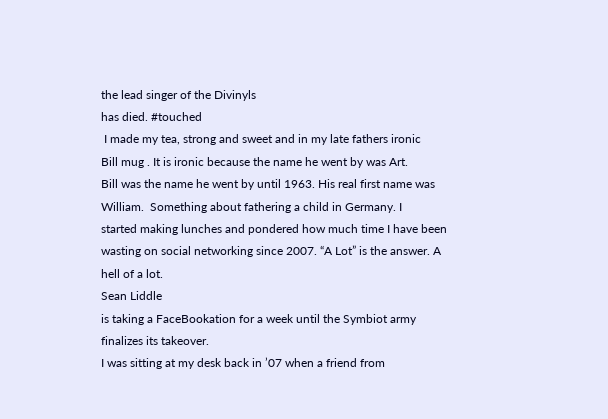the lead singer of the Divinyls
has died. #touched
 I made my tea, strong and sweet and in my late fathers ironic
Bill mug . It is ironic because the name he went by was Art.
Bill was the name he went by until 1963. His real first name was
William.  Something about fathering a child in Germany. I
started making lunches and pondered how much time I have been
wasting on social networking since 2007. “A Lot” is the answer. A
hell of a lot.
Sean Liddle
is taking a FaceBookation for a week until the Symbiot army
finalizes its takeover.
I was sitting at my desk back in ’07 when a friend from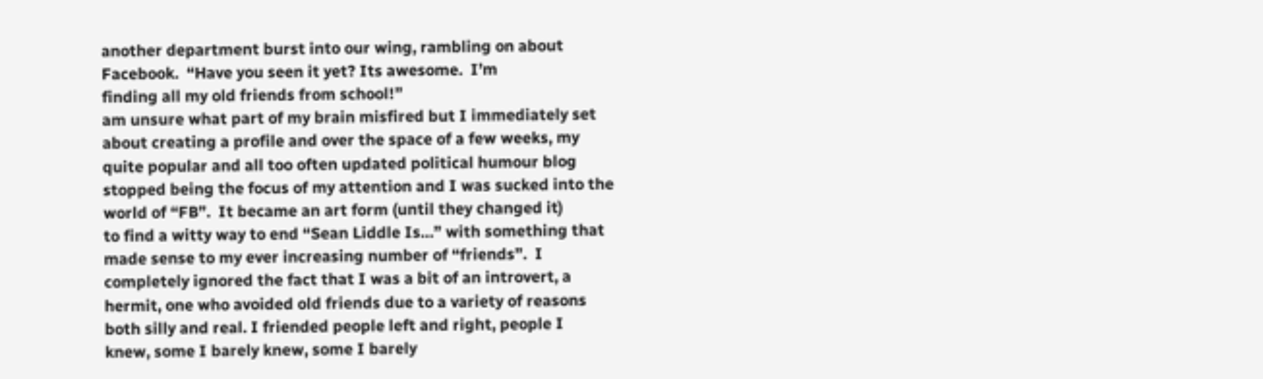another department burst into our wing, rambling on about
Facebook.  “Have you seen it yet? Its awesome.  I’m
finding all my old friends from school!”
am unsure what part of my brain misfired but I immediately set
about creating a profile and over the space of a few weeks, my
quite popular and all too often updated political humour blog
stopped being the focus of my attention and I was sucked into the
world of “FB”.  It became an art form (until they changed it)
to find a witty way to end “Sean Liddle Is…” with something that
made sense to my ever increasing number of “friends”.  I
completely ignored the fact that I was a bit of an introvert, a
hermit, one who avoided old friends due to a variety of reasons
both silly and real. I friended people left and right, people I
knew, some I barely knew, some I barely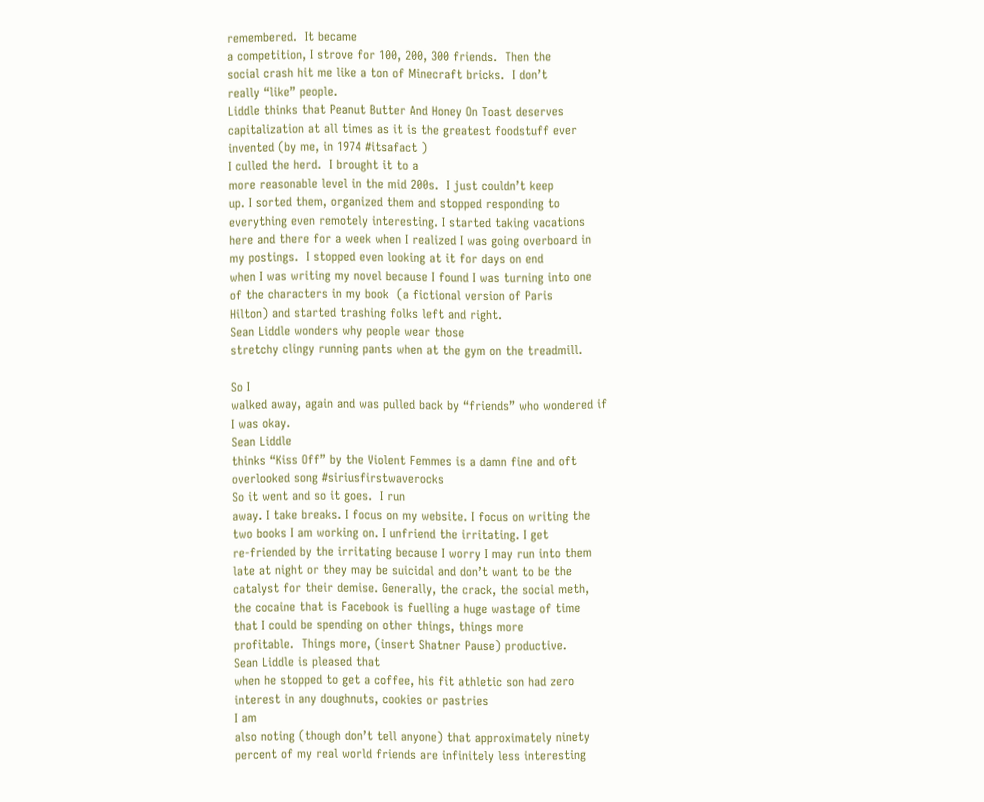remembered.  It became
a competition, I strove for 100, 200, 300 friends.  Then the
social crash hit me like a ton of Minecraft bricks.  I don’t
really “like” people.
Liddle thinks that Peanut Butter And Honey On Toast deserves
capitalization at all times as it is the greatest foodstuff ever
invented (by me, in 1974 #itsafact )
I culled the herd.  I brought it to a
more reasonable level in the mid 200s.  I just couldn’t keep
up. I sorted them, organized them and stopped responding to
everything even remotely interesting. I started taking vacations
here and there for a week when I realized I was going overboard in
my postings.  I stopped even looking at it for days on end
when I was writing my novel because I found I was turning into one
of the characters in my book  (a fictional version of Paris
Hilton) and started trashing folks left and right.
Sean Liddle wonders why people wear those
stretchy clingy running pants when at the gym on the treadmill.

So I
walked away, again and was pulled back by “friends” who wondered if
I was okay.
Sean Liddle
thinks “Kiss Off” by the Violent Femmes is a damn fine and oft
overlooked song #siriusfirstwaverocks
So it went and so it goes.  I run
away. I take breaks. I focus on my website. I focus on writing the
two books I am working on. I unfriend the irritating. I get
re-friended by the irritating because I worry I may run into them
late at night or they may be suicidal and don’t want to be the
catalyst for their demise. Generally, the crack, the social meth,
the cocaine that is Facebook is fuelling a huge wastage of time
that I could be spending on other things, things more
profitable.  Things more, (insert Shatner Pause) productive.
Sean Liddle is pleased that
when he stopped to get a coffee, his fit athletic son had zero
interest in any doughnuts, cookies or pastries
I am
also noting (though don’t tell anyone) that approximately ninety
percent of my real world friends are infinitely less interesting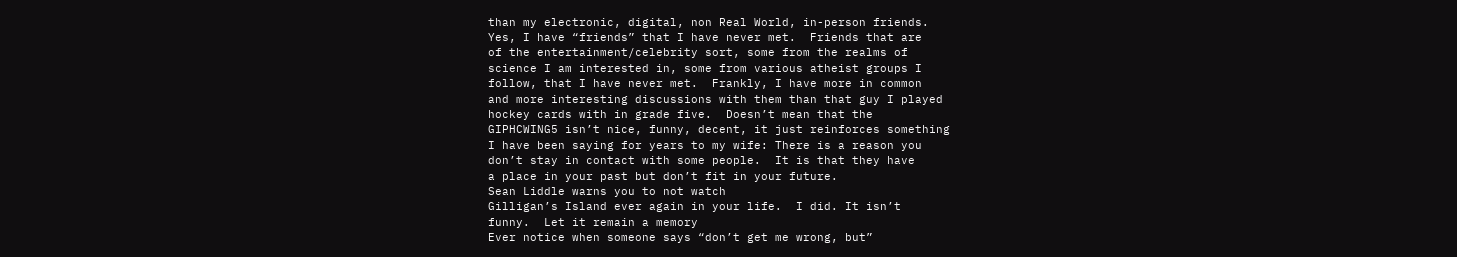than my electronic, digital, non Real World, in-person friends.
Yes, I have “friends” that I have never met.  Friends that are
of the entertainment/celebrity sort, some from the realms of
science I am interested in, some from various atheist groups I
follow, that I have never met.  Frankly, I have more in common
and more interesting discussions with them than that guy I played
hockey cards with in grade five.  Doesn’t mean that the
GIPHCWING5 isn’t nice, funny, decent, it just reinforces something
I have been saying for years to my wife: There is a reason you
don’t stay in contact with some people.  It is that they have
a place in your past but don’t fit in your future.
Sean Liddle warns you to not watch
Gilligan’s Island ever again in your life.  I did. It isn’t
funny.  Let it remain a memory
Ever notice when someone says “don’t get me wrong, but”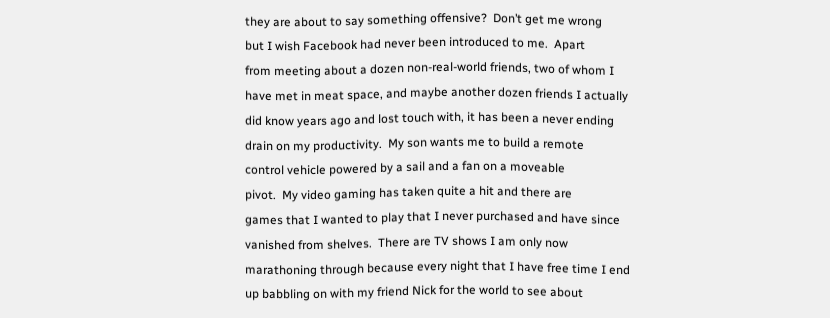they are about to say something offensive?  Don’t get me wrong
but I wish Facebook had never been introduced to me.  Apart
from meeting about a dozen non-real-world friends, two of whom I
have met in meat space, and maybe another dozen friends I actually
did know years ago and lost touch with, it has been a never ending
drain on my productivity.  My son wants me to build a remote
control vehicle powered by a sail and a fan on a moveable
pivot.  My video gaming has taken quite a hit and there are
games that I wanted to play that I never purchased and have since
vanished from shelves.  There are TV shows I am only now
marathoning through because every night that I have free time I end
up babbling on with my friend Nick for the world to see about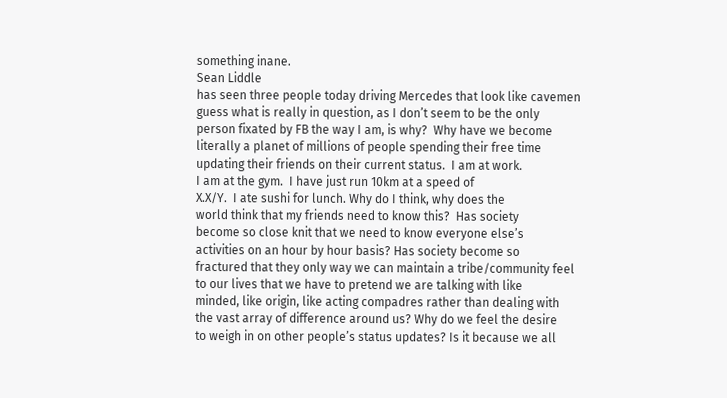something inane.
Sean Liddle
has seen three people today driving Mercedes that look like cavemen
guess what is really in question, as I don’t seem to be the only
person fixated by FB the way I am, is why?  Why have we become
literally a planet of millions of people spending their free time
updating their friends on their current status.  I am at work.
I am at the gym.  I have just run 10km at a speed of
X.X/Y.  I ate sushi for lunch. Why do I think, why does the
world think that my friends need to know this?  Has society
become so close knit that we need to know everyone else’s
activities on an hour by hour basis? Has society become so
fractured that they only way we can maintain a tribe/community feel
to our lives that we have to pretend we are talking with like
minded, like origin, like acting compadres rather than dealing with
the vast array of difference around us? Why do we feel the desire
to weigh in on other people’s status updates? Is it because we all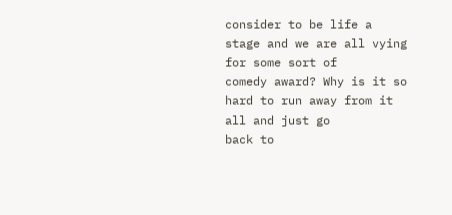consider to be life a stage and we are all vying for some sort of
comedy award? Why is it so hard to run away from it all and just go
back to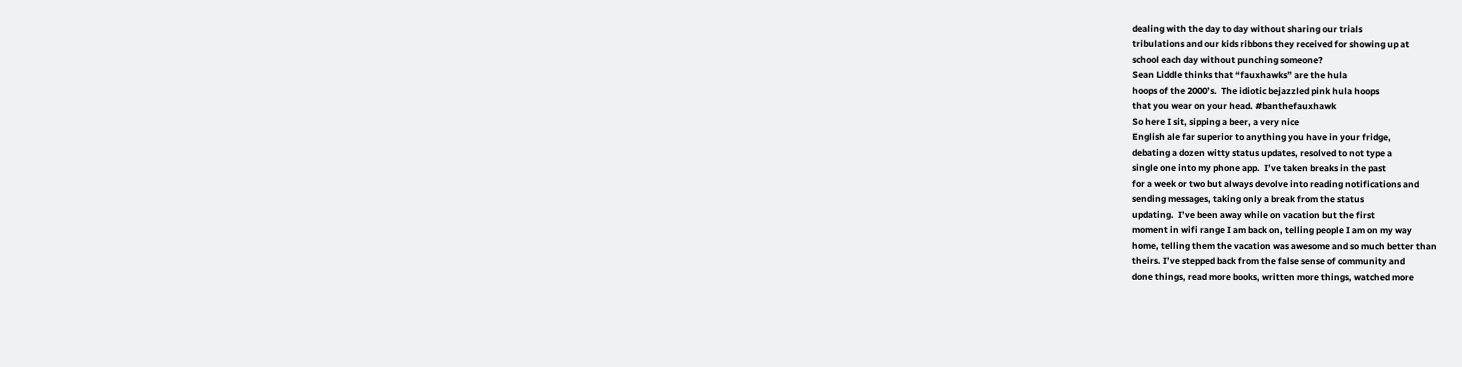dealing with the day to day without sharing our trials
tribulations and our kids ribbons they received for showing up at
school each day without punching someone?
Sean Liddle thinks that “fauxhawks” are the hula
hoops of the 2000’s.  The idiotic bejazzled pink hula hoops
that you wear on your head. #banthefauxhawk
So here I sit, sipping a beer, a very nice
English ale far superior to anything you have in your fridge,
debating a dozen witty status updates, resolved to not type a
single one into my phone app.  I’ve taken breaks in the past
for a week or two but always devolve into reading notifications and
sending messages, taking only a break from the status
updating.  I’ve been away while on vacation but the first
moment in wifi range I am back on, telling people I am on my way
home, telling them the vacation was awesome and so much better than
theirs. I’ve stepped back from the false sense of community and
done things, read more books, written more things, watched more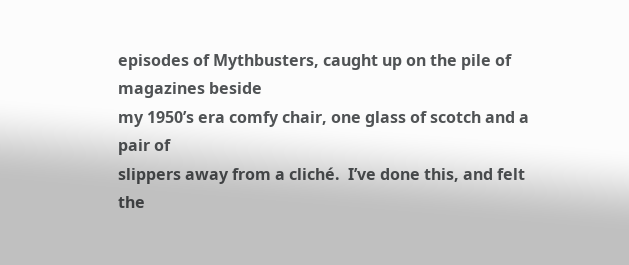episodes of Mythbusters, caught up on the pile of magazines beside
my 1950’s era comfy chair, one glass of scotch and a pair of
slippers away from a cliché.  I’ve done this, and felt the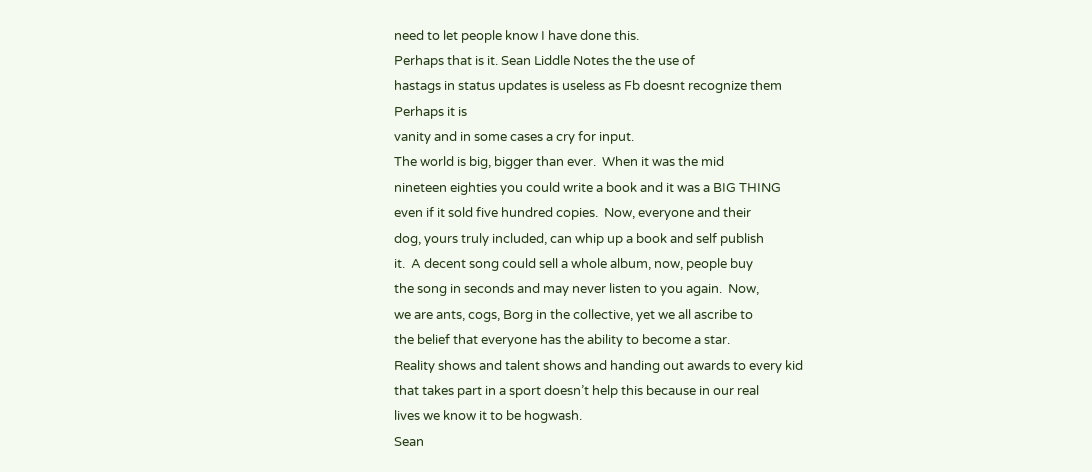need to let people know I have done this.
Perhaps that is it. Sean Liddle Notes the the use of
hastags in status updates is useless as Fb doesnt recognize them
Perhaps it is
vanity and in some cases a cry for input.
The world is big, bigger than ever.  When it was the mid
nineteen eighties you could write a book and it was a BIG THING
even if it sold five hundred copies.  Now, everyone and their
dog, yours truly included, can whip up a book and self publish
it.  A decent song could sell a whole album, now, people buy
the song in seconds and may never listen to you again.  Now,
we are ants, cogs, Borg in the collective, yet we all ascribe to
the belief that everyone has the ability to become a star.
Reality shows and talent shows and handing out awards to every kid
that takes part in a sport doesn’t help this because in our real
lives we know it to be hogwash.
Sean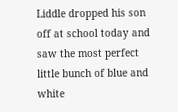Liddle dropped his son off at school today and
saw the most perfect little bunch of blue and white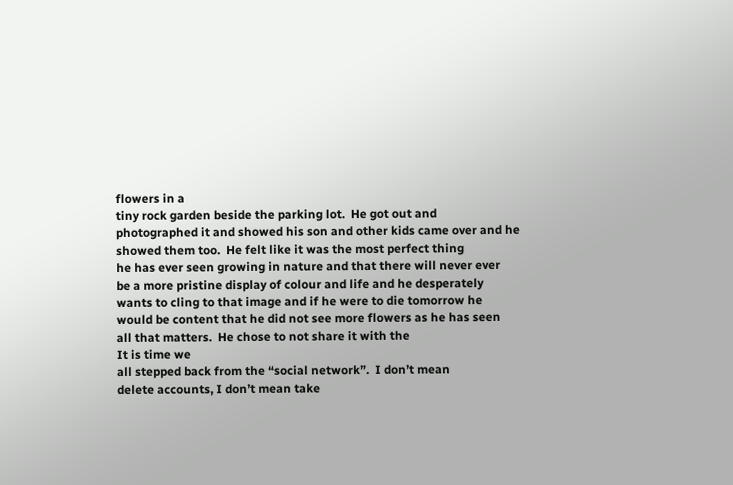flowers in a
tiny rock garden beside the parking lot.  He got out and
photographed it and showed his son and other kids came over and he
showed them too.  He felt like it was the most perfect thing
he has ever seen growing in nature and that there will never ever
be a more pristine display of colour and life and he desperately
wants to cling to that image and if he were to die tomorrow he
would be content that he did not see more flowers as he has seen
all that matters.  He chose to not share it with the
It is time we
all stepped back from the “social network”.  I don’t mean
delete accounts, I don’t mean take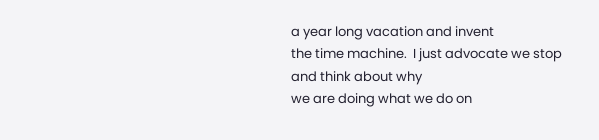a year long vacation and invent
the time machine.  I just advocate we stop and think about why
we are doing what we do on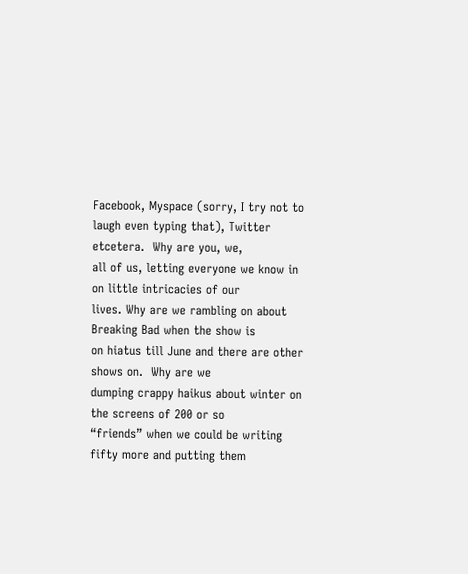Facebook, Myspace (sorry, I try not to
laugh even typing that), Twitter etcetera.  Why are you, we,
all of us, letting everyone we know in on little intricacies of our
lives. Why are we rambling on about Breaking Bad when the show is
on hiatus till June and there are other shows on.  Why are we
dumping crappy haikus about winter on the screens of 200 or so
“friends” when we could be writing fifty more and putting them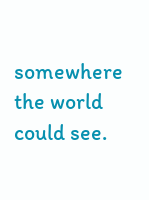somewhere the world could see.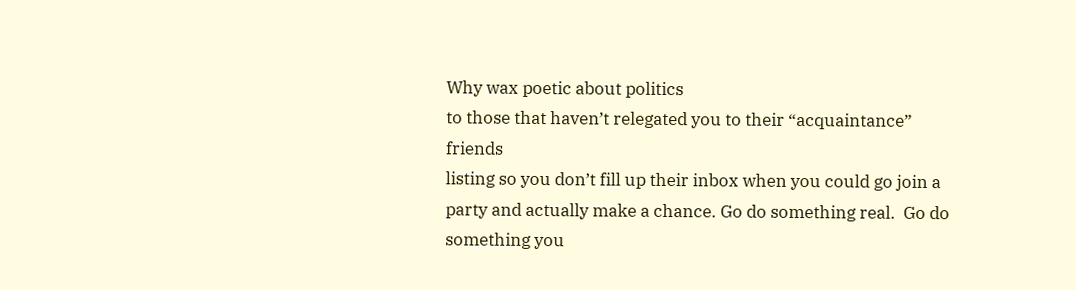Why wax poetic about politics
to those that haven’t relegated you to their “acquaintance” friends
listing so you don’t fill up their inbox when you could go join a
party and actually make a chance. Go do something real.  Go do
something you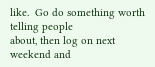like.  Go do something worth telling people
about, then log on next weekend and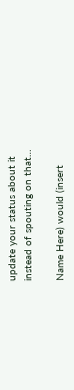update your status about it
instead of spouting on that…

Name Here) would (insert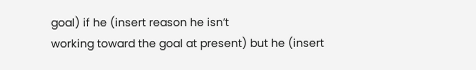goal) if he (insert reason he isn’t
working toward the goal at present) but he (insert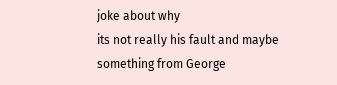joke about why
its not really his fault and maybe something from George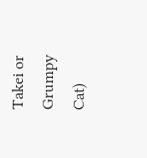Takei or
Grumpy Cat)